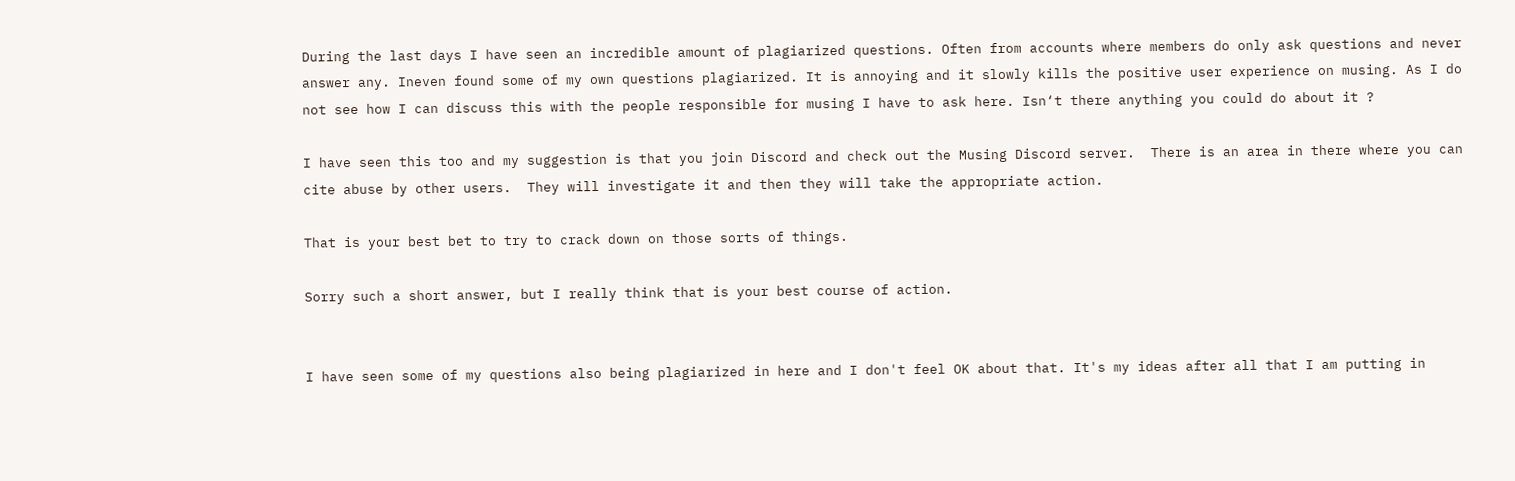During the last days I have seen an incredible amount of plagiarized questions. Often from accounts where members do only ask questions and never answer any. Ineven found some of my own questions plagiarized. It is annoying and it slowly kills the positive user experience on musing. As I do not see how I can discuss this with the people responsible for musing I have to ask here. Isn‘t there anything you could do about it ?

I have seen this too and my suggestion is that you join Discord and check out the Musing Discord server.  There is an area in there where you can cite abuse by other users.  They will investigate it and then they will take the appropriate action.

That is your best bet to try to crack down on those sorts of things.

Sorry such a short answer, but I really think that is your best course of action.


I have seen some of my questions also being plagiarized in here and I don't feel OK about that. It's my ideas after all that I am putting in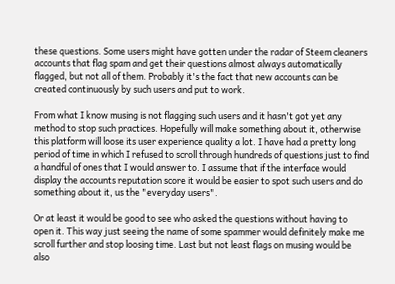these questions. Some users might have gotten under the radar of Steem cleaners accounts that flag spam and get their questions almost always automatically flagged, but not all of them. Probably it's the fact that new accounts can be created continuously by such users and put to work.

From what I know musing is not flagging such users and it hasn't got yet any method to stop such practices. Hopefully will make something about it, otherwise this platform will loose its user experience quality a lot. I have had a pretty long period of time in which I refused to scroll through hundreds of questions just to find a handful of ones that I would answer to. I assume that if the interface would display the accounts reputation score it would be easier to spot such users and do something about it, us the "everyday users".

Or at least it would be good to see who asked the questions without having to open it. This way just seeing the name of some spammer would definitely make me scroll further and stop loosing time. Last but not least flags on musing would be also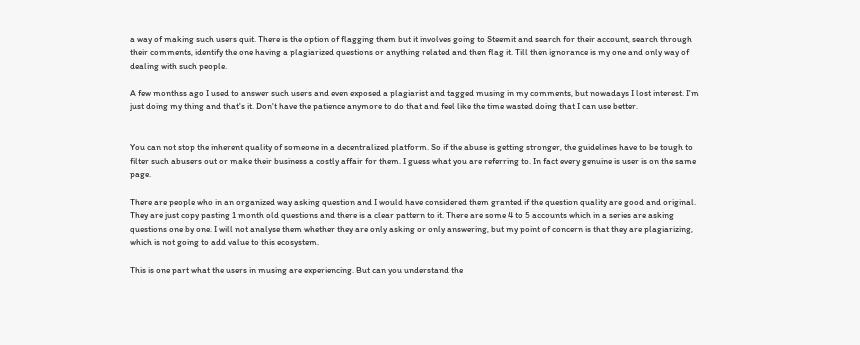a way of making such users quit. There is the option of flagging them but it involves going to Steemit and search for their account, search through their comments, identify the one having a plagiarized questions or anything related and then flag it. Till then ignorance is my one and only way of dealing with such people.

A few monthss ago I used to answer such users and even exposed a plagiarist and tagged musing in my comments, but nowadays I lost interest. I'm just doing my thing and that's it. Don't have the patience anymore to do that and feel like the time wasted doing that I can use better.


You can not stop the inherent quality of someone in a decentralized platform. So if the abuse is getting stronger, the guidelines have to be tough to filter such abusers out or make their business a costly affair for them. I guess what you are referring to. In fact every genuine is user is on the same page.

There are people who in an organized way asking question and I would have considered them granted if the question quality are good and original. They are just copy pasting 1 month old questions and there is a clear pattern to it. There are some 4 to 5 accounts which in a series are asking questions one by one. I will not analyse them whether they are only asking or only answering, but my point of concern is that they are plagiarizing, which is not going to add value to this ecosystem.

This is one part what the users in musing are experiencing. But can you understand the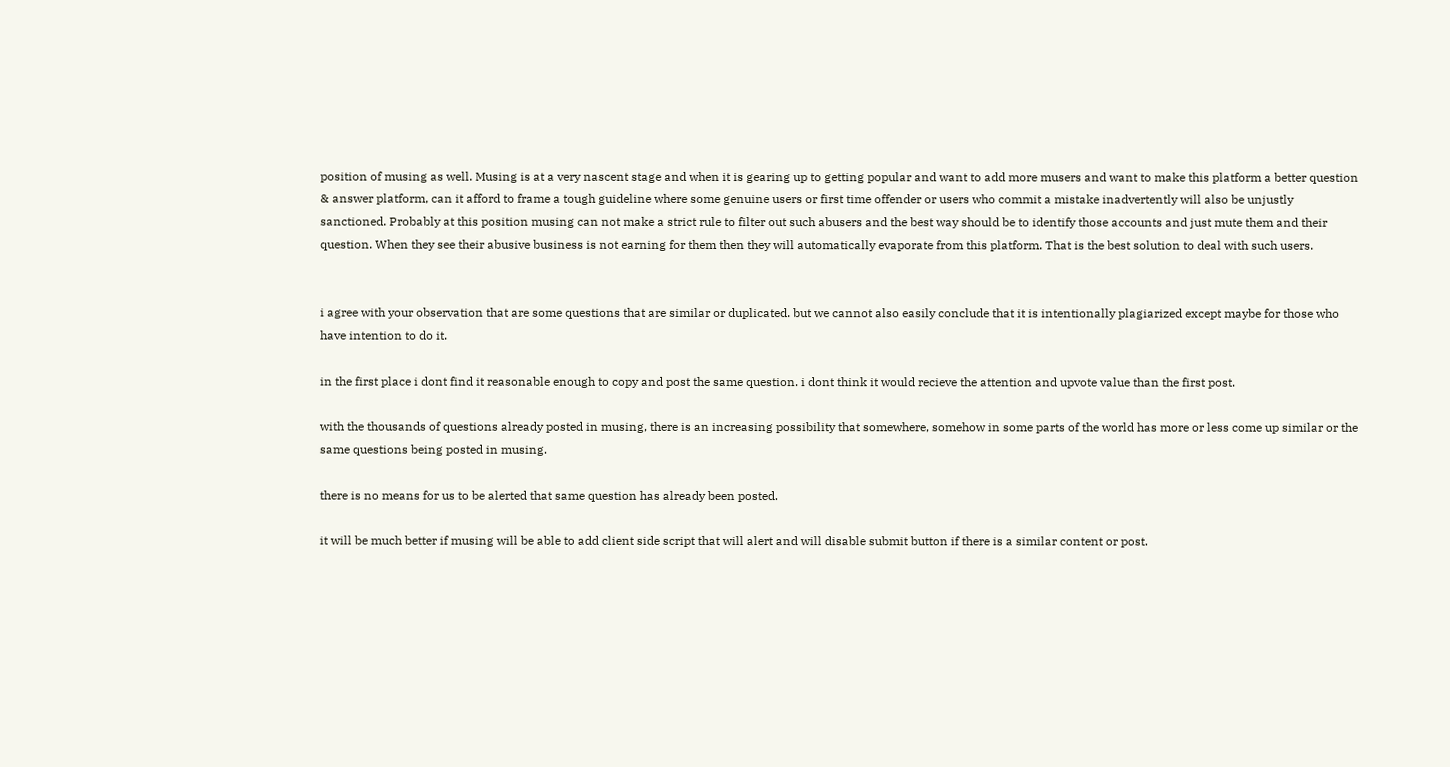position of musing as well. Musing is at a very nascent stage and when it is gearing up to getting popular and want to add more musers and want to make this platform a better question & answer platform, can it afford to frame a tough guideline where some genuine users or first time offender or users who commit a mistake inadvertently will also be unjustly sanctioned. Probably at this position musing can not make a strict rule to filter out such abusers and the best way should be to identify those accounts and just mute them and their question. When they see their abusive business is not earning for them then they will automatically evaporate from this platform. That is the best solution to deal with such users.


i agree with your observation that are some questions that are similar or duplicated. but we cannot also easily conclude that it is intentionally plagiarized except maybe for those who have intention to do it.

in the first place i dont find it reasonable enough to copy and post the same question. i dont think it would recieve the attention and upvote value than the first post.

with the thousands of questions already posted in musing, there is an increasing possibility that somewhere, somehow in some parts of the world has more or less come up similar or the same questions being posted in musing.

there is no means for us to be alerted that same question has already been posted.

it will be much better if musing will be able to add client side script that will alert and will disable submit button if there is a similar content or post.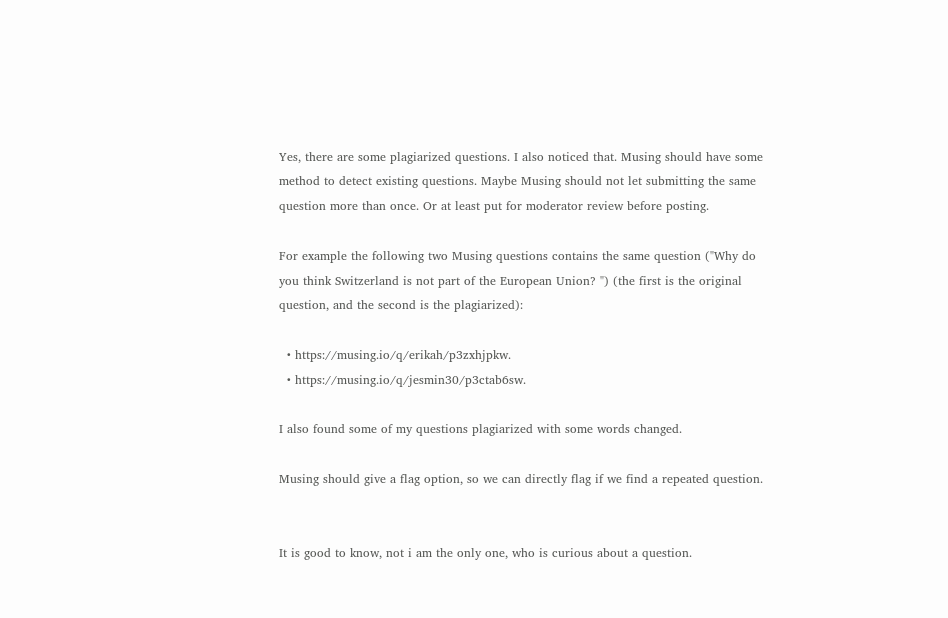Yes, there are some plagiarized questions. I also noticed that. Musing should have some method to detect existing questions. Maybe Musing should not let submitting the same question more than once. Or at least put for moderator review before posting.

For example the following two Musing questions contains the same question ("Why do you think Switzerland is not part of the European Union? ") (the first is the original question, and the second is the plagiarized):

  • https://musing.io/q/erikah/p3zxhjpkw.
  • https://musing.io/q/jesmin30/p3ctab6sw.

I also found some of my questions plagiarized with some words changed.

Musing should give a flag option, so we can directly flag if we find a repeated question.


It is good to know, not i am the only one, who is curious about a question.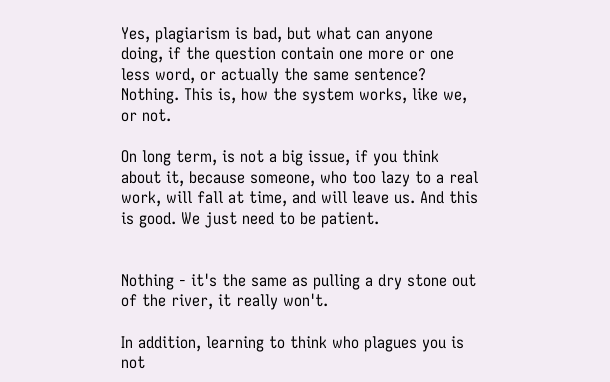Yes, plagiarism is bad, but what can anyone doing, if the question contain one more or one less word, or actually the same sentence? Nothing. This is, how the system works, like we, or not.

On long term, is not a big issue, if you think about it, because someone, who too lazy to a real work, will fall at time, and will leave us. And this is good. We just need to be patient.


Nothing - it's the same as pulling a dry stone out of the river, it really won't.

In addition, learning to think who plagues you is not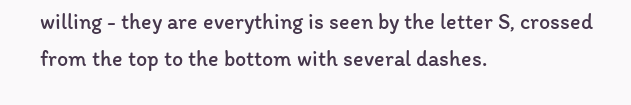willing - they are everything is seen by the letter S, crossed from the top to the bottom with several dashes.